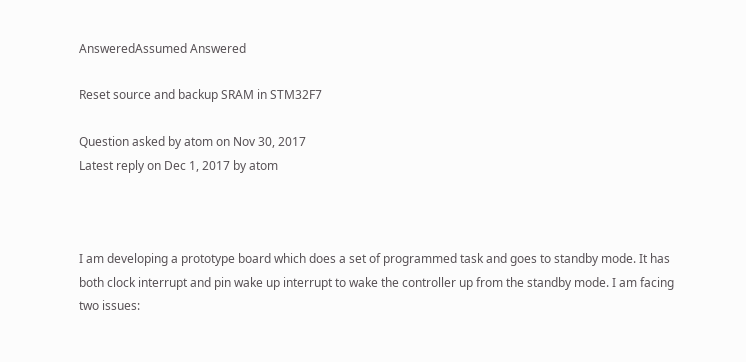AnsweredAssumed Answered

Reset source and backup SRAM in STM32F7

Question asked by atom on Nov 30, 2017
Latest reply on Dec 1, 2017 by atom



I am developing a prototype board which does a set of programmed task and goes to standby mode. It has both clock interrupt and pin wake up interrupt to wake the controller up from the standby mode. I am facing two issues: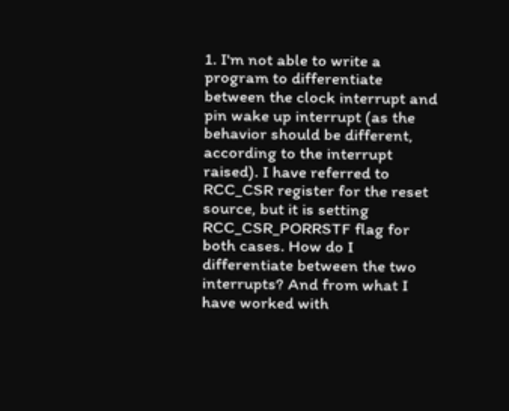1. I'm not able to write a program to differentiate between the clock interrupt and pin wake up interrupt (as the behavior should be different, according to the interrupt raised). I have referred to RCC_CSR register for the reset source, but it is setting RCC_CSR_PORRSTF flag for both cases. How do I differentiate between the two interrupts? And from what I have worked with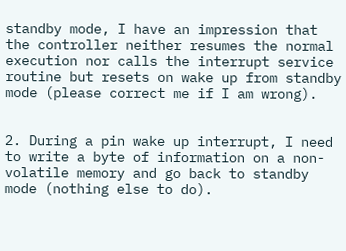standby mode, I have an impression that the controller neither resumes the normal execution nor calls the interrupt service routine but resets on wake up from standby mode (please correct me if I am wrong).


2. During a pin wake up interrupt, I need to write a byte of information on a non-volatile memory and go back to standby mode (nothing else to do).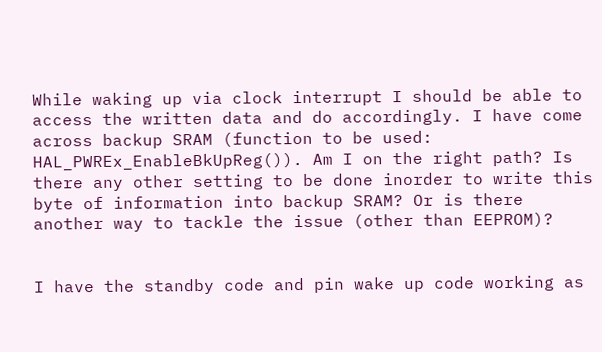While waking up via clock interrupt I should be able to access the written data and do accordingly. I have come across backup SRAM (function to be used: HAL_PWREx_EnableBkUpReg()). Am I on the right path? Is there any other setting to be done inorder to write this byte of information into backup SRAM? Or is there another way to tackle the issue (other than EEPROM)?


I have the standby code and pin wake up code working as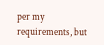per my requirements, but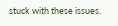stuck with these issues.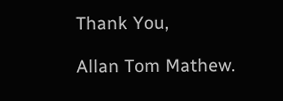Thank You,

Allan Tom Mathew.